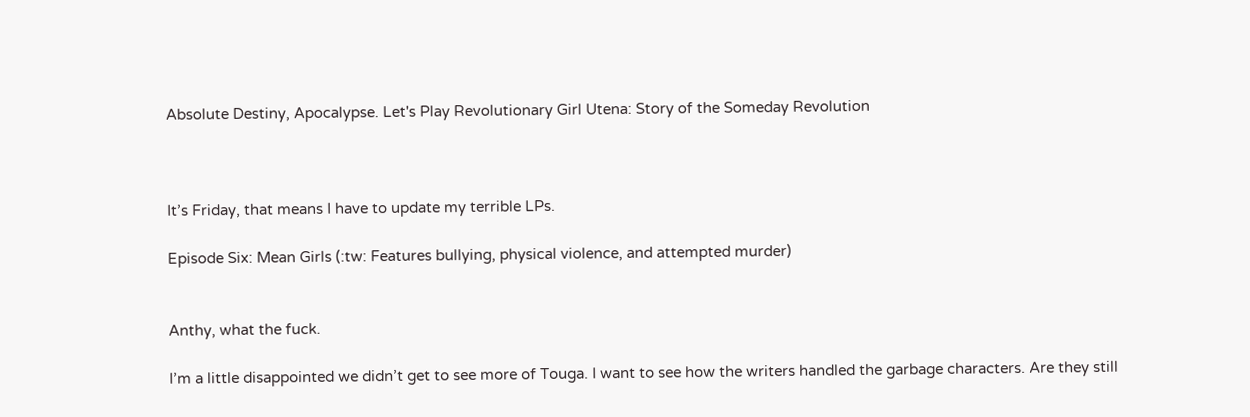Absolute Destiny, Apocalypse. Let's Play Revolutionary Girl Utena: Story of the Someday Revolution



It’s Friday, that means I have to update my terrible LPs.

Episode Six: Mean Girls (:tw: Features bullying, physical violence, and attempted murder)


Anthy, what the fuck.

I’m a little disappointed we didn’t get to see more of Touga. I want to see how the writers handled the garbage characters. Are they still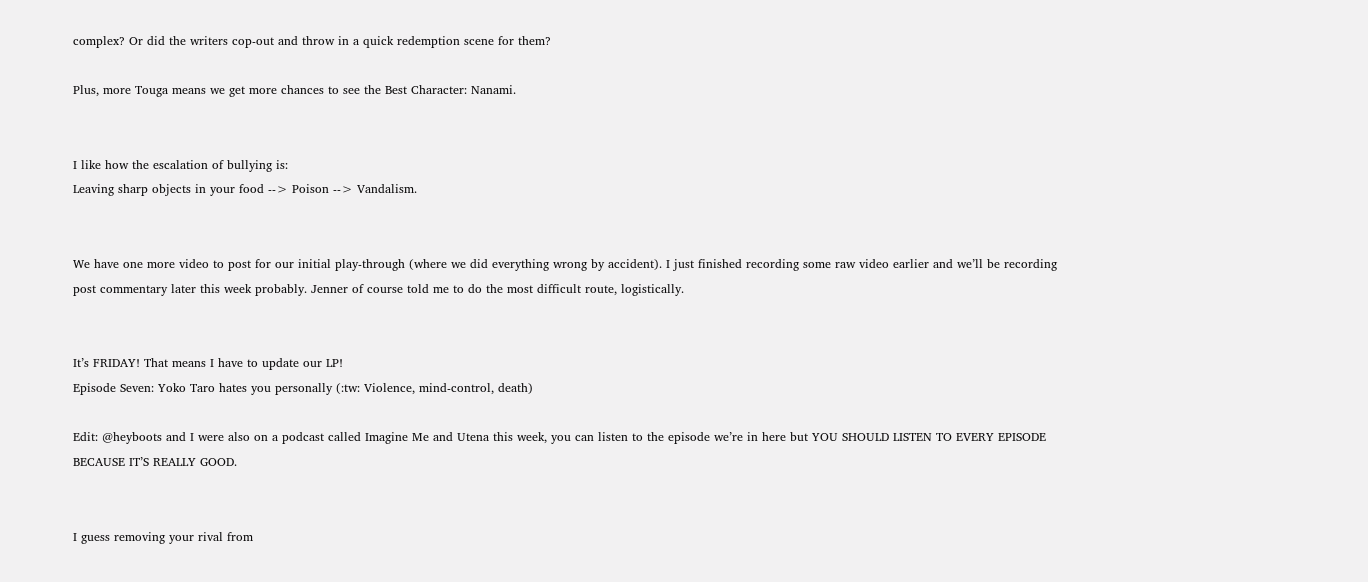complex? Or did the writers cop-out and throw in a quick redemption scene for them?

Plus, more Touga means we get more chances to see the Best Character: Nanami.


I like how the escalation of bullying is:
Leaving sharp objects in your food --> Poison --> Vandalism.


We have one more video to post for our initial play-through (where we did everything wrong by accident). I just finished recording some raw video earlier and we’ll be recording post commentary later this week probably. Jenner of course told me to do the most difficult route, logistically.


It’s FRIDAY! That means I have to update our LP!
Episode Seven: Yoko Taro hates you personally (:tw: Violence, mind-control, death)

Edit: @heyboots and I were also on a podcast called Imagine Me and Utena this week, you can listen to the episode we’re in here but YOU SHOULD LISTEN TO EVERY EPISODE BECAUSE IT’S REALLY GOOD.


I guess removing your rival from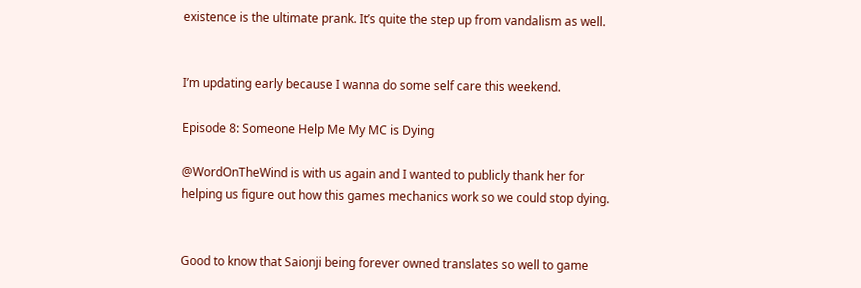existence is the ultimate prank. It’s quite the step up from vandalism as well.


I’m updating early because I wanna do some self care this weekend.

Episode 8: Someone Help Me My MC is Dying

@WordOnTheWind is with us again and I wanted to publicly thank her for helping us figure out how this games mechanics work so we could stop dying.


Good to know that Saionji being forever owned translates so well to game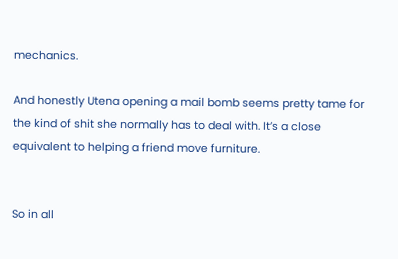mechanics.

And honestly Utena opening a mail bomb seems pretty tame for the kind of shit she normally has to deal with. It’s a close equivalent to helping a friend move furniture.


So in all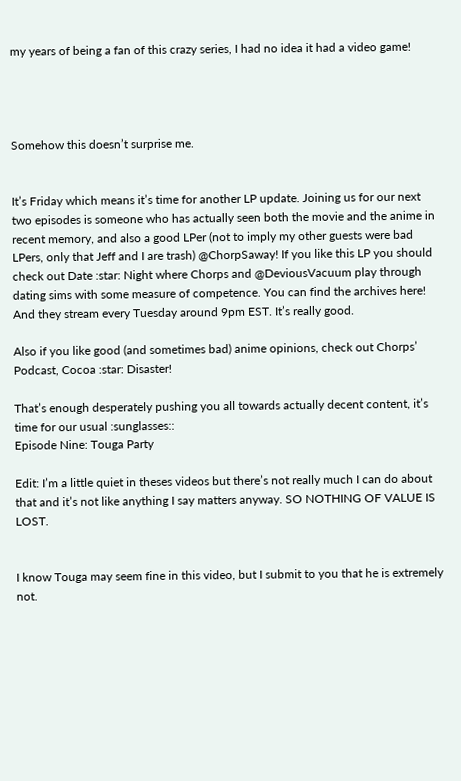my years of being a fan of this crazy series, I had no idea it had a video game!




Somehow this doesn’t surprise me.


It’s Friday which means it’s time for another LP update. Joining us for our next two episodes is someone who has actually seen both the movie and the anime in recent memory, and also a good LPer (not to imply my other guests were bad LPers, only that Jeff and I are trash) @ChorpSaway! If you like this LP you should check out Date :star: Night where Chorps and @DeviousVacuum play through dating sims with some measure of competence. You can find the archives here! And they stream every Tuesday around 9pm EST. It’s really good.

Also if you like good (and sometimes bad) anime opinions, check out Chorps’ Podcast, Cocoa :star: Disaster!

That’s enough desperately pushing you all towards actually decent content, it’s time for our usual :sunglasses::
Episode Nine: Touga Party

Edit: I’m a little quiet in theses videos but there’s not really much I can do about that and it’s not like anything I say matters anyway. SO NOTHING OF VALUE IS LOST.


I know Touga may seem fine in this video, but I submit to you that he is extremely not.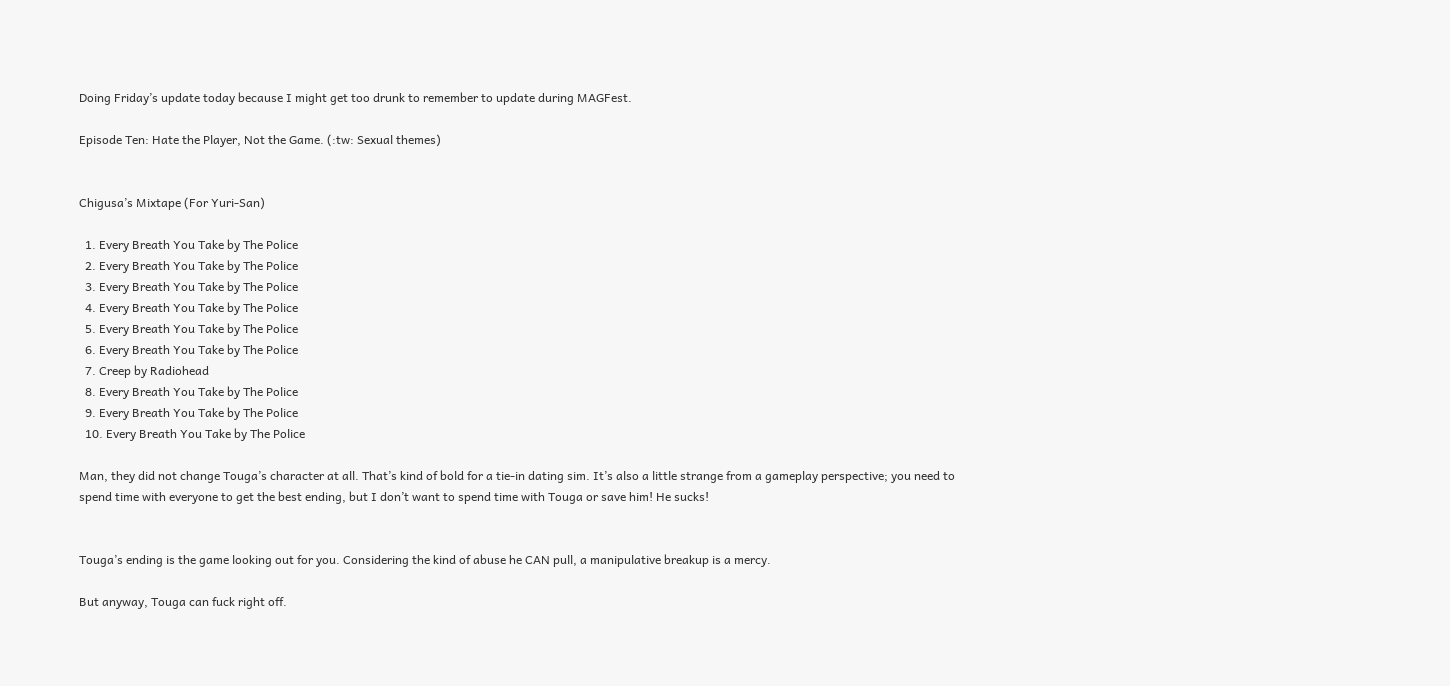Doing Friday’s update today because I might get too drunk to remember to update during MAGFest.

Episode Ten: Hate the Player, Not the Game. (:tw: Sexual themes)


Chigusa’s Mixtape (For Yuri-San)

  1. Every Breath You Take by The Police
  2. Every Breath You Take by The Police
  3. Every Breath You Take by The Police
  4. Every Breath You Take by The Police
  5. Every Breath You Take by The Police
  6. Every Breath You Take by The Police
  7. Creep by Radiohead
  8. Every Breath You Take by The Police
  9. Every Breath You Take by The Police
  10. Every Breath You Take by The Police

Man, they did not change Touga’s character at all. That’s kind of bold for a tie-in dating sim. It’s also a little strange from a gameplay perspective; you need to spend time with everyone to get the best ending, but I don’t want to spend time with Touga or save him! He sucks!


Touga’s ending is the game looking out for you. Considering the kind of abuse he CAN pull, a manipulative breakup is a mercy.

But anyway, Touga can fuck right off.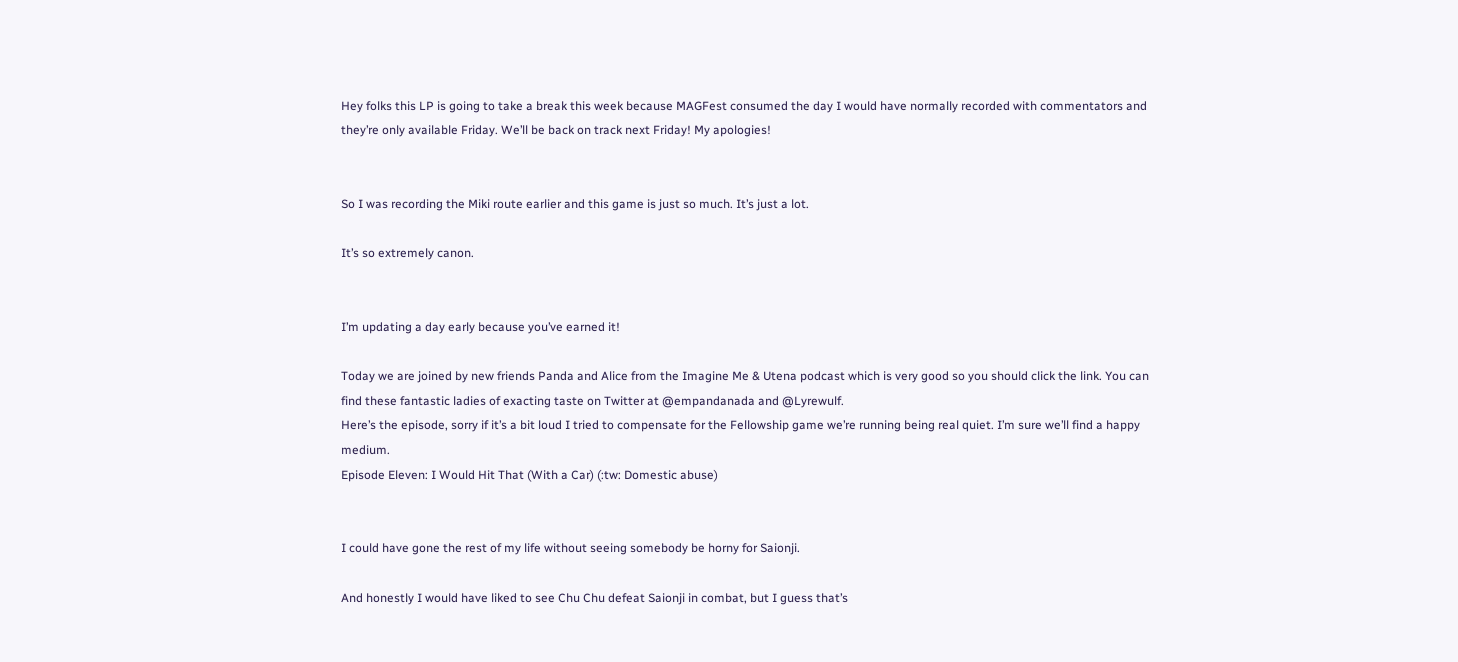Hey folks this LP is going to take a break this week because MAGFest consumed the day I would have normally recorded with commentators and they’re only available Friday. We’ll be back on track next Friday! My apologies!


So I was recording the Miki route earlier and this game is just so much. It’s just a lot.

It’s so extremely canon.


I’m updating a day early because you’ve earned it!

Today we are joined by new friends Panda and Alice from the Imagine Me & Utena podcast which is very good so you should click the link. You can find these fantastic ladies of exacting taste on Twitter at @empandanada and @Lyrewulf.
Here’s the episode, sorry if it’s a bit loud I tried to compensate for the Fellowship game we’re running being real quiet. I’m sure we’ll find a happy medium.
Episode Eleven: I Would Hit That (With a Car) (:tw: Domestic abuse)


I could have gone the rest of my life without seeing somebody be horny for Saionji.

And honestly I would have liked to see Chu Chu defeat Saionji in combat, but I guess that’s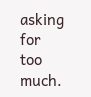asking for too much.